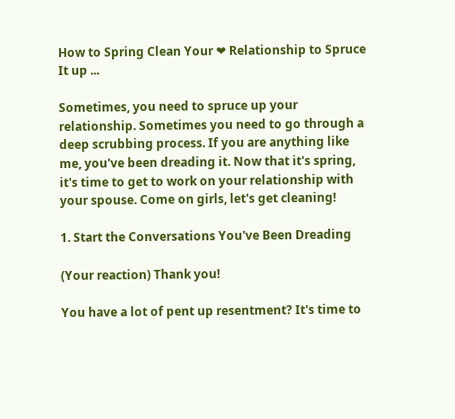How to Spring Clean Your ❤ Relationship to Spruce It up ...

Sometimes, you need to spruce up your relationship. Sometimes you need to go through a deep scrubbing process. If you are anything like me, you've been dreading it. Now that it's spring, it's time to get to work on your relationship with your spouse. Come on girls, let's get cleaning!

1. Start the Conversations You've Been Dreading

(Your reaction) Thank you!

You have a lot of pent up resentment? It's time to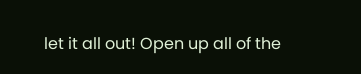let it all out! Open up all of the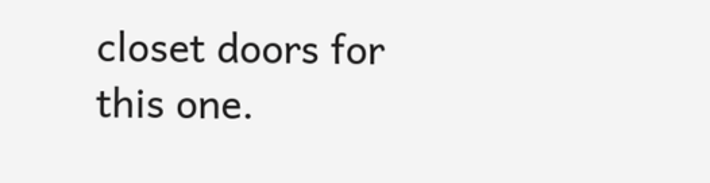closet doors for this one.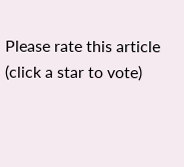Please rate this article
(click a star to vote)